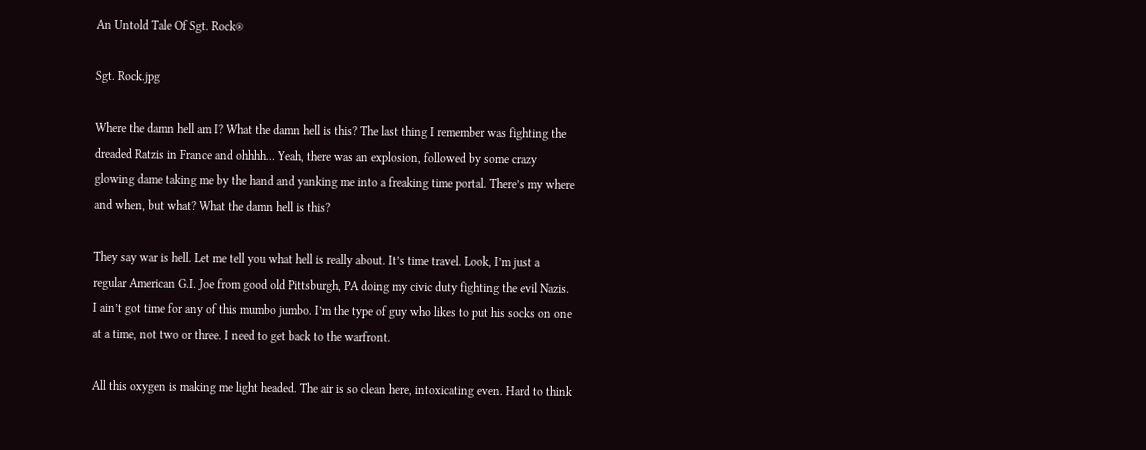An Untold Tale Of Sgt. Rock®

Sgt. Rock.jpg

Where the damn hell am I? What the damn hell is this? The last thing I remember was fighting the dreaded Ratzis in France and ohhhh… Yeah, there was an explosion, followed by some crazy glowing dame taking me by the hand and yanking me into a freaking time portal. There’s my where and when, but what? What the damn hell is this?

They say war is hell. Let me tell you what hell is really about. It’s time travel. Look, I’m just a regular American G.I. Joe from good old Pittsburgh, PA doing my civic duty fighting the evil Nazis. I ain’t got time for any of this mumbo jumbo. I’m the type of guy who likes to put his socks on one at a time, not two or three. I need to get back to the warfront.

All this oxygen is making me light headed. The air is so clean here, intoxicating even. Hard to think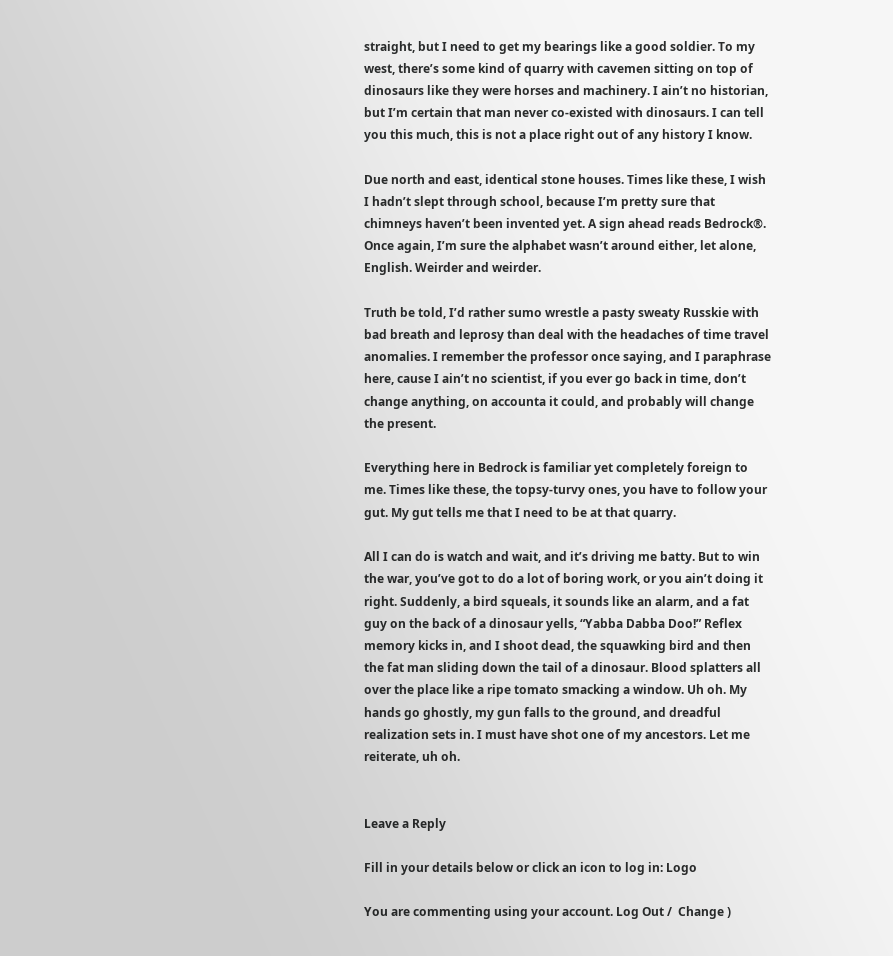straight, but I need to get my bearings like a good soldier. To my west, there’s some kind of quarry with cavemen sitting on top of dinosaurs like they were horses and machinery. I ain’t no historian, but I’m certain that man never co-existed with dinosaurs. I can tell you this much, this is not a place right out of any history I know.

Due north and east, identical stone houses. Times like these, I wish I hadn’t slept through school, because I’m pretty sure that chimneys haven’t been invented yet. A sign ahead reads Bedrock®. Once again, I’m sure the alphabet wasn’t around either, let alone, English. Weirder and weirder.

Truth be told, I’d rather sumo wrestle a pasty sweaty Russkie with bad breath and leprosy than deal with the headaches of time travel anomalies. I remember the professor once saying, and I paraphrase here, cause I ain’t no scientist, if you ever go back in time, don’t change anything, on accounta it could, and probably will change the present.

Everything here in Bedrock is familiar yet completely foreign to me. Times like these, the topsy-turvy ones, you have to follow your gut. My gut tells me that I need to be at that quarry.

All I can do is watch and wait, and it’s driving me batty. But to win the war, you’ve got to do a lot of boring work, or you ain’t doing it right. Suddenly, a bird squeals, it sounds like an alarm, and a fat guy on the back of a dinosaur yells, “Yabba Dabba Doo!” Reflex memory kicks in, and I shoot dead, the squawking bird and then the fat man sliding down the tail of a dinosaur. Blood splatters all over the place like a ripe tomato smacking a window. Uh oh. My hands go ghostly, my gun falls to the ground, and dreadful realization sets in. I must have shot one of my ancestors. Let me reiterate, uh oh.


Leave a Reply

Fill in your details below or click an icon to log in: Logo

You are commenting using your account. Log Out /  Change )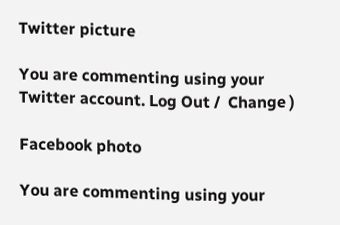Twitter picture

You are commenting using your Twitter account. Log Out /  Change )

Facebook photo

You are commenting using your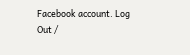Facebook account. Log Out /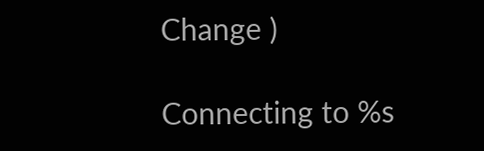Change )

Connecting to %s